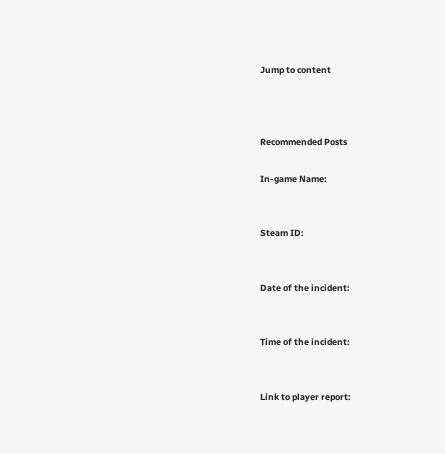Jump to content



Recommended Posts

In-game Name:


Steam ID:


Date of the incident:


Time of the incident:


Link to player report: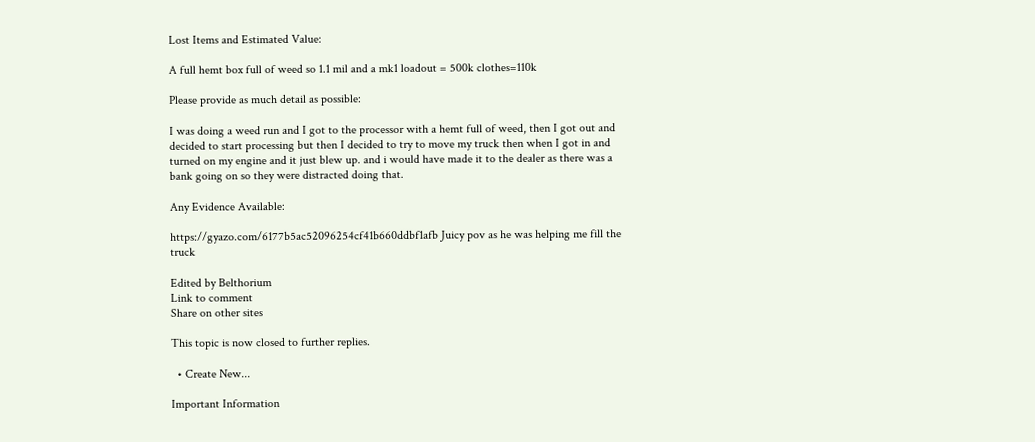Lost Items and Estimated Value:

A full hemt box full of weed so 1.1 mil and a mk1 loadout = 500k clothes=110k

Please provide as much detail as possible:

I was doing a weed run and I got to the processor with a hemt full of weed, then I got out and decided to start processing but then I decided to try to move my truck then when I got in and turned on my engine and it just blew up. and i would have made it to the dealer as there was a bank going on so they were distracted doing that.

Any Evidence Available:

https://gyazo.com/6177b5ac52096254cf41b660ddbf1afb Juicy pov as he was helping me fill the truck

Edited by Belthorium
Link to comment
Share on other sites

This topic is now closed to further replies.

  • Create New...

Important Information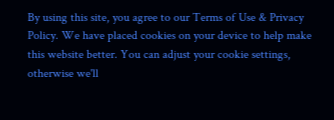By using this site, you agree to our Terms of Use & Privacy Policy. We have placed cookies on your device to help make this website better. You can adjust your cookie settings, otherwise we'll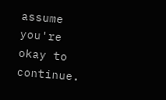assume you're okay to continue.